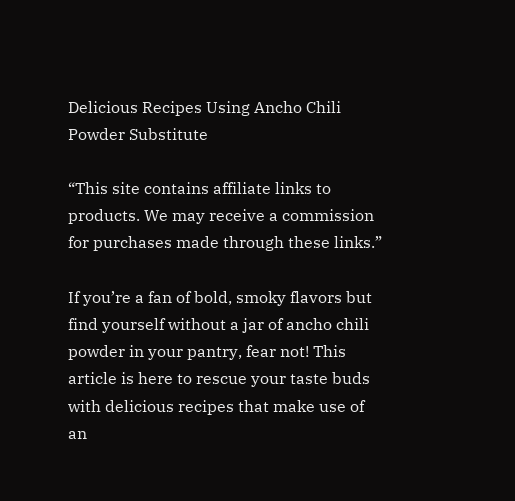Delicious Recipes Using Ancho Chili Powder Substitute

“This site contains affiliate links to products. We may receive a commission for purchases made through these links.”

If you’re a fan of bold, smoky flavors but find yourself without a jar of ancho chili powder in your pantry, fear not! This article is here to rescue your taste buds with delicious recipes that make use of an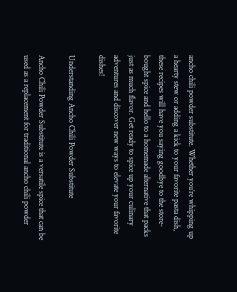ancho chili powder substitute. Whether you’re whipping up a hearty stew or adding a kick to your favorite pasta dish, these recipes will have you saying goodbye to the store-bought spice and hello to a homemade alternative that packs just as much flavor. Get ready to spice up your culinary adventures and discover new ways to elevate your favorite dishes!

Understanding Ancho Chili Powder Substitute

Ancho Chili Powder Substitute is a versatile spice that can be used as a replacement for traditional ancho chili powder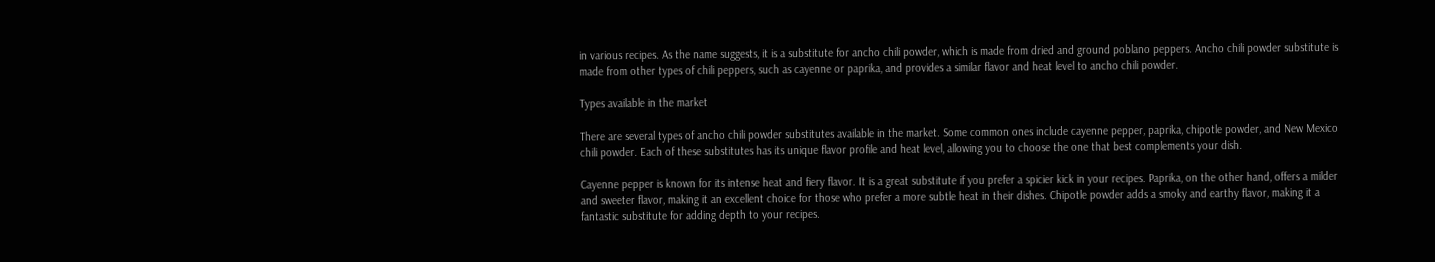in various recipes. As the name suggests, it is a substitute for ancho chili powder, which is made from dried and ground poblano peppers. Ancho chili powder substitute is made from other types of chili peppers, such as cayenne or paprika, and provides a similar flavor and heat level to ancho chili powder.

Types available in the market

There are several types of ancho chili powder substitutes available in the market. Some common ones include cayenne pepper, paprika, chipotle powder, and New Mexico chili powder. Each of these substitutes has its unique flavor profile and heat level, allowing you to choose the one that best complements your dish.

Cayenne pepper is known for its intense heat and fiery flavor. It is a great substitute if you prefer a spicier kick in your recipes. Paprika, on the other hand, offers a milder and sweeter flavor, making it an excellent choice for those who prefer a more subtle heat in their dishes. Chipotle powder adds a smoky and earthy flavor, making it a fantastic substitute for adding depth to your recipes.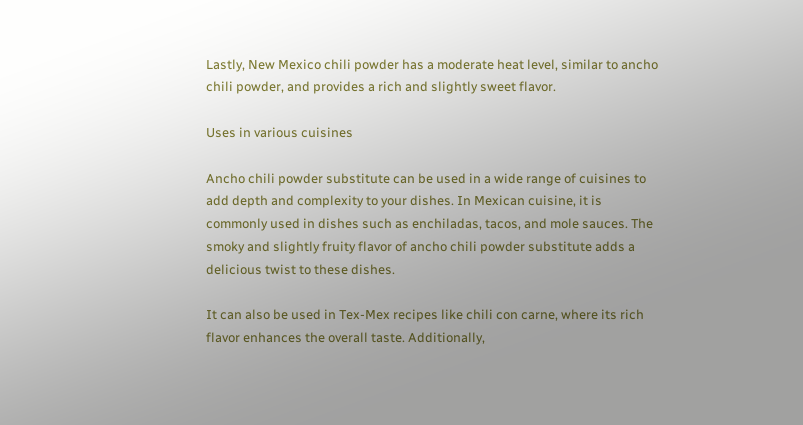Lastly, New Mexico chili powder has a moderate heat level, similar to ancho chili powder, and provides a rich and slightly sweet flavor.

Uses in various cuisines

Ancho chili powder substitute can be used in a wide range of cuisines to add depth and complexity to your dishes. In Mexican cuisine, it is commonly used in dishes such as enchiladas, tacos, and mole sauces. The smoky and slightly fruity flavor of ancho chili powder substitute adds a delicious twist to these dishes.

It can also be used in Tex-Mex recipes like chili con carne, where its rich flavor enhances the overall taste. Additionally,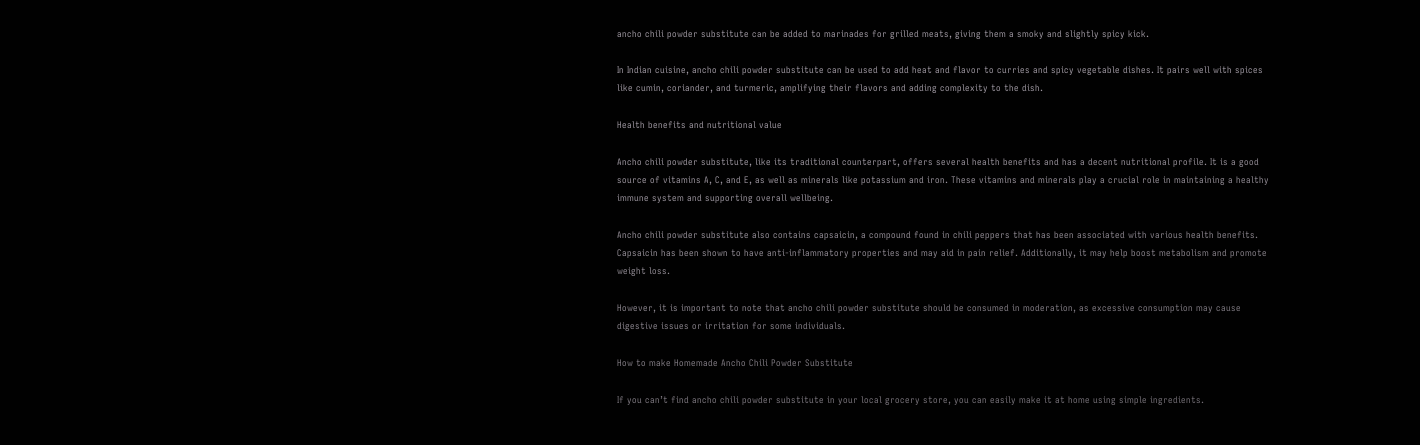ancho chili powder substitute can be added to marinades for grilled meats, giving them a smoky and slightly spicy kick.

In Indian cuisine, ancho chili powder substitute can be used to add heat and flavor to curries and spicy vegetable dishes. It pairs well with spices like cumin, coriander, and turmeric, amplifying their flavors and adding complexity to the dish.

Health benefits and nutritional value

Ancho chili powder substitute, like its traditional counterpart, offers several health benefits and has a decent nutritional profile. It is a good source of vitamins A, C, and E, as well as minerals like potassium and iron. These vitamins and minerals play a crucial role in maintaining a healthy immune system and supporting overall wellbeing.

Ancho chili powder substitute also contains capsaicin, a compound found in chili peppers that has been associated with various health benefits. Capsaicin has been shown to have anti-inflammatory properties and may aid in pain relief. Additionally, it may help boost metabolism and promote weight loss.

However, it is important to note that ancho chili powder substitute should be consumed in moderation, as excessive consumption may cause digestive issues or irritation for some individuals.

How to make Homemade Ancho Chili Powder Substitute

If you can’t find ancho chili powder substitute in your local grocery store, you can easily make it at home using simple ingredients.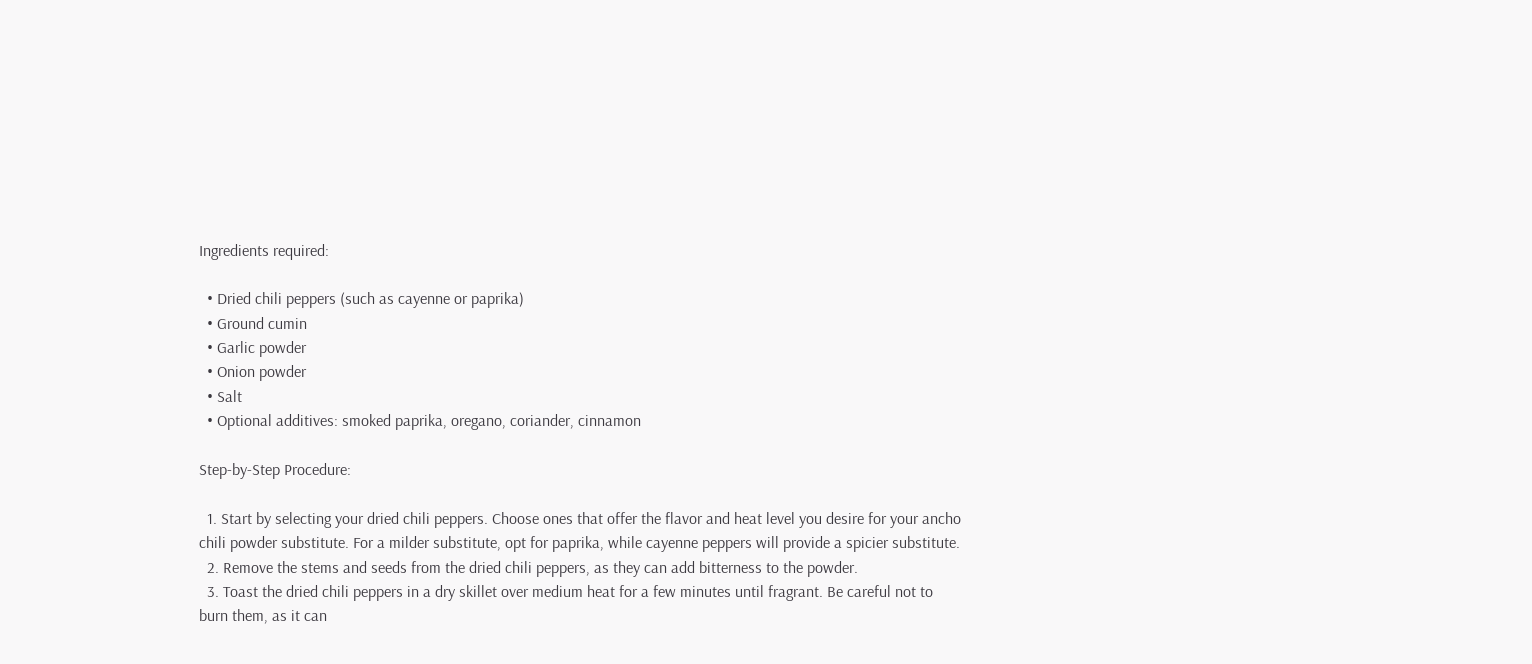Ingredients required:

  • Dried chili peppers (such as cayenne or paprika)
  • Ground cumin
  • Garlic powder
  • Onion powder
  • Salt
  • Optional additives: smoked paprika, oregano, coriander, cinnamon

Step-by-Step Procedure:

  1. Start by selecting your dried chili peppers. Choose ones that offer the flavor and heat level you desire for your ancho chili powder substitute. For a milder substitute, opt for paprika, while cayenne peppers will provide a spicier substitute.
  2. Remove the stems and seeds from the dried chili peppers, as they can add bitterness to the powder.
  3. Toast the dried chili peppers in a dry skillet over medium heat for a few minutes until fragrant. Be careful not to burn them, as it can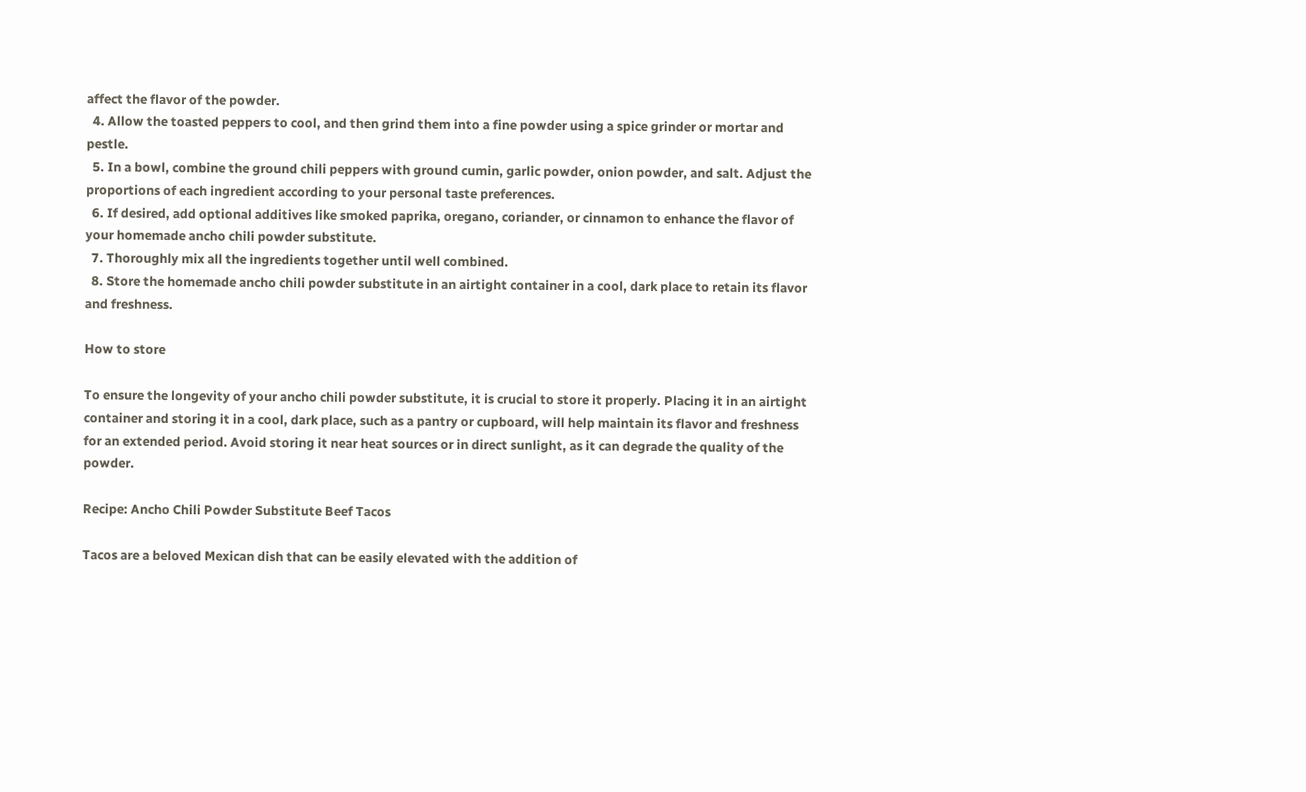affect the flavor of the powder.
  4. Allow the toasted peppers to cool, and then grind them into a fine powder using a spice grinder or mortar and pestle.
  5. In a bowl, combine the ground chili peppers with ground cumin, garlic powder, onion powder, and salt. Adjust the proportions of each ingredient according to your personal taste preferences.
  6. If desired, add optional additives like smoked paprika, oregano, coriander, or cinnamon to enhance the flavor of your homemade ancho chili powder substitute.
  7. Thoroughly mix all the ingredients together until well combined.
  8. Store the homemade ancho chili powder substitute in an airtight container in a cool, dark place to retain its flavor and freshness.

How to store

To ensure the longevity of your ancho chili powder substitute, it is crucial to store it properly. Placing it in an airtight container and storing it in a cool, dark place, such as a pantry or cupboard, will help maintain its flavor and freshness for an extended period. Avoid storing it near heat sources or in direct sunlight, as it can degrade the quality of the powder.

Recipe: Ancho Chili Powder Substitute Beef Tacos

Tacos are a beloved Mexican dish that can be easily elevated with the addition of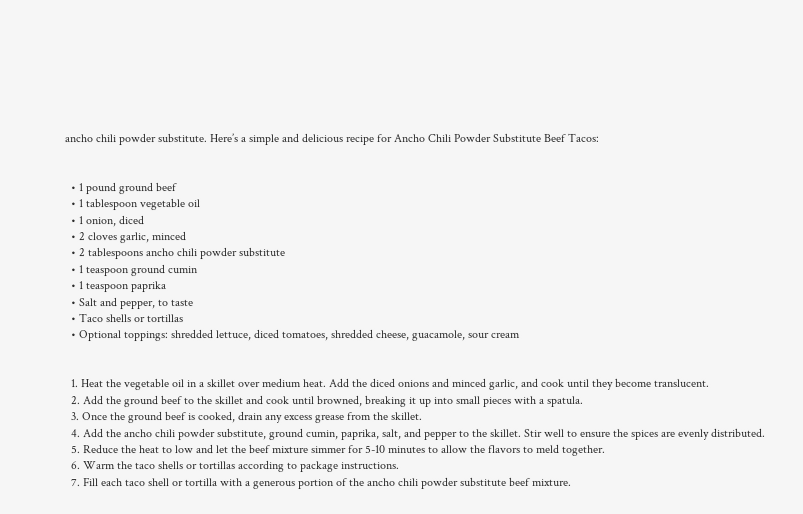ancho chili powder substitute. Here’s a simple and delicious recipe for Ancho Chili Powder Substitute Beef Tacos:


  • 1 pound ground beef
  • 1 tablespoon vegetable oil
  • 1 onion, diced
  • 2 cloves garlic, minced
  • 2 tablespoons ancho chili powder substitute
  • 1 teaspoon ground cumin
  • 1 teaspoon paprika
  • Salt and pepper, to taste
  • Taco shells or tortillas
  • Optional toppings: shredded lettuce, diced tomatoes, shredded cheese, guacamole, sour cream


  1. Heat the vegetable oil in a skillet over medium heat. Add the diced onions and minced garlic, and cook until they become translucent.
  2. Add the ground beef to the skillet and cook until browned, breaking it up into small pieces with a spatula.
  3. Once the ground beef is cooked, drain any excess grease from the skillet.
  4. Add the ancho chili powder substitute, ground cumin, paprika, salt, and pepper to the skillet. Stir well to ensure the spices are evenly distributed.
  5. Reduce the heat to low and let the beef mixture simmer for 5-10 minutes to allow the flavors to meld together.
  6. Warm the taco shells or tortillas according to package instructions.
  7. Fill each taco shell or tortilla with a generous portion of the ancho chili powder substitute beef mixture.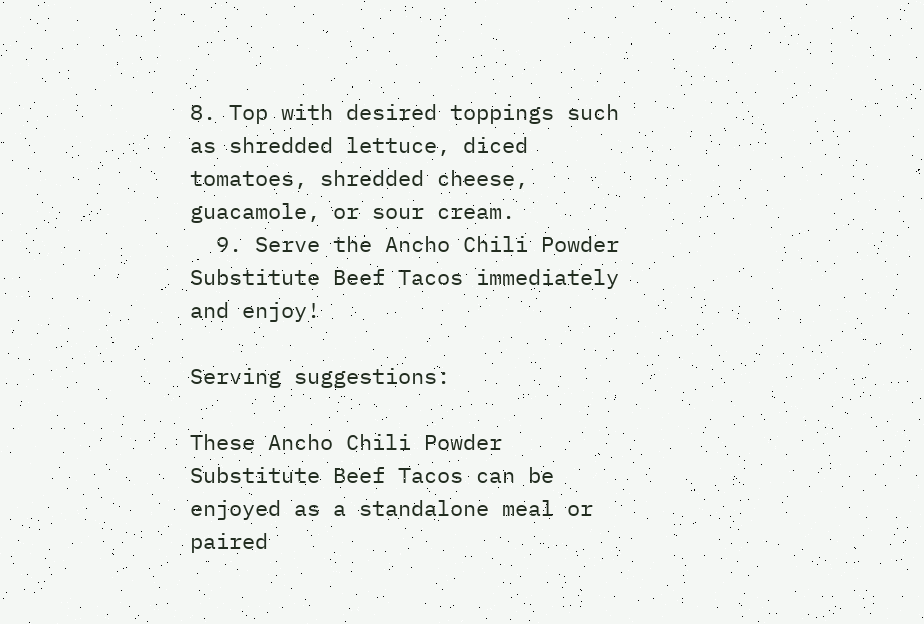8. Top with desired toppings such as shredded lettuce, diced tomatoes, shredded cheese, guacamole, or sour cream.
  9. Serve the Ancho Chili Powder Substitute Beef Tacos immediately and enjoy!

Serving suggestions:

These Ancho Chili Powder Substitute Beef Tacos can be enjoyed as a standalone meal or paired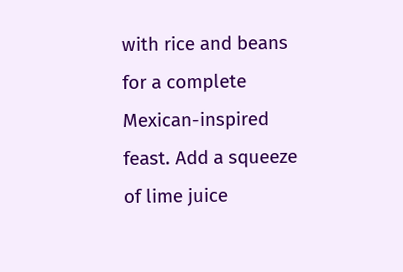with rice and beans for a complete Mexican-inspired feast. Add a squeeze of lime juice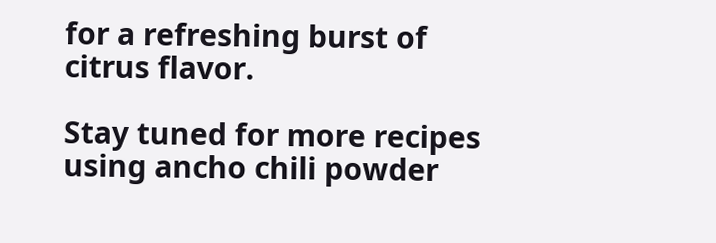for a refreshing burst of citrus flavor.

Stay tuned for more recipes using ancho chili powder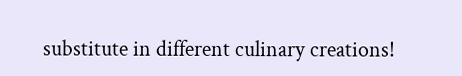substitute in different culinary creations!